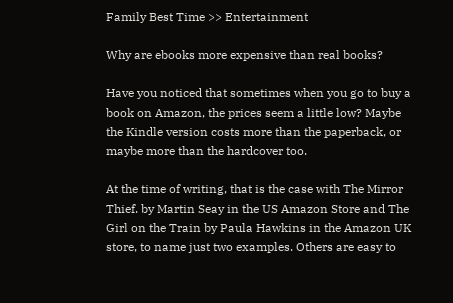Family Best Time >> Entertainment

Why are ebooks more expensive than real books?

Have you noticed that sometimes when you go to buy a book on Amazon, the prices seem a little low? Maybe the Kindle version costs more than the paperback, or maybe more than the hardcover too.

At the time of writing, that is the case with The Mirror Thief. by Martin Seay in the US Amazon Store and The Girl on the Train by Paula Hawkins in the Amazon UK store, to name just two examples. Others are easy to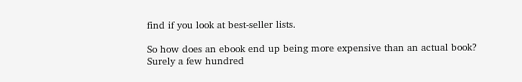find if you look at best-seller lists.

So how does an ebook end up being more expensive than an actual book? Surely a few hundred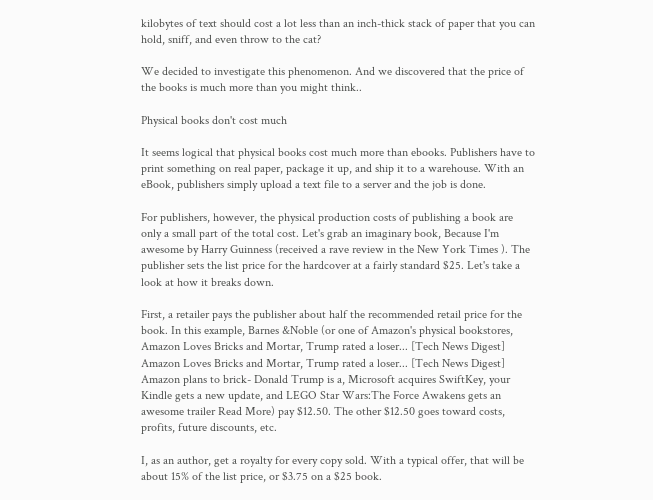kilobytes of text should cost a lot less than an inch-thick stack of paper that you can hold, sniff, and even throw to the cat?

We decided to investigate this phenomenon. And we discovered that the price of the books is much more than you might think..

Physical books don't cost much

It seems logical that physical books cost much more than ebooks. Publishers have to print something on real paper, package it up, and ship it to a warehouse. With an eBook, publishers simply upload a text file to a server and the job is done.

For publishers, however, the physical production costs of publishing a book are only a small part of the total cost. Let's grab an imaginary book, Because I'm awesome by Harry Guinness (received a rave review in the New York Times ). The publisher sets the list price for the hardcover at a fairly standard $25. Let's take a look at how it breaks down.

First, a retailer pays the publisher about half the recommended retail price for the book. In this example, Barnes &Noble (or one of Amazon's physical bookstores, Amazon Loves Bricks and Mortar, Trump rated a loser... [Tech News Digest] Amazon Loves Bricks and Mortar, Trump rated a loser... [Tech News Digest] Amazon plans to brick- Donald Trump is a, Microsoft acquires SwiftKey, your Kindle gets a new update, and LEGO Star Wars:The Force Awakens gets an awesome trailer Read More) pay $12.50. The other $12.50 goes toward costs, profits, future discounts, etc.

I, as an author, get a royalty for every copy sold. With a typical offer, that will be about 15% of the list price, or $3.75 on a $25 book.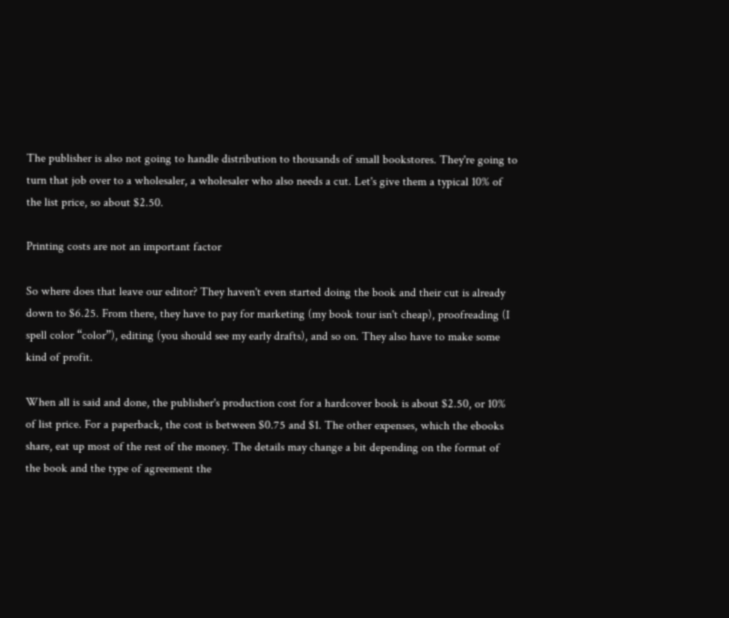The publisher is also not going to handle distribution to thousands of small bookstores. They're going to turn that job over to a wholesaler, a wholesaler who also needs a cut. Let's give them a typical 10% of the list price, so about $2.50.

Printing costs are not an important factor

So where does that leave our editor? They haven't even started doing the book and their cut is already down to $6.25. From there, they have to pay for marketing (my book tour isn't cheap), proofreading (I spell color “color”), editing (you should see my early drafts), and so on. They also have to make some kind of profit.

When all is said and done, the publisher's production cost for a hardcover book is about $2.50, or 10% of list price. For a paperback, the cost is between $0.75 and $1. The other expenses, which the ebooks share, eat up most of the rest of the money. The details may change a bit depending on the format of the book and the type of agreement the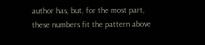author has, but, for the most part, these numbers fit the pattern above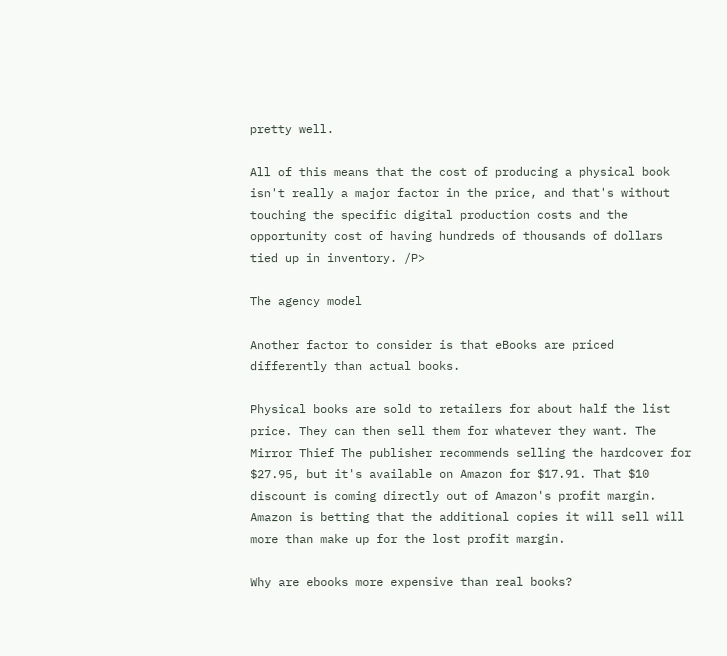pretty well.

All of this means that the cost of producing a physical book isn't really a major factor in the price, and that's without touching the specific digital production costs and the opportunity cost of having hundreds of thousands of dollars tied up in inventory. /P>

The agency model

Another factor to consider is that eBooks are priced differently than actual books.

Physical books are sold to retailers for about half the list price. They can then sell them for whatever they want. The Mirror Thief The publisher recommends selling the hardcover for $27.95, but it's available on Amazon for $17.91. That $10 discount is coming directly out of Amazon's profit margin. Amazon is betting that the additional copies it will sell will more than make up for the lost profit margin.

Why are ebooks more expensive than real books?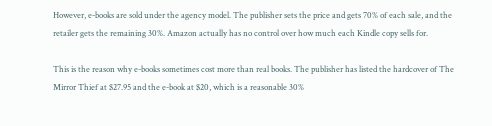However, e-books are sold under the agency model. The publisher sets the price and gets 70% of each sale, and the retailer gets the remaining 30%. Amazon actually has no control over how much each Kindle copy sells for.

This is the reason why e-books sometimes cost more than real books. The publisher has listed the hardcover of The Mirror Thief at $27.95 and the e-book at $20, which is a reasonable 30%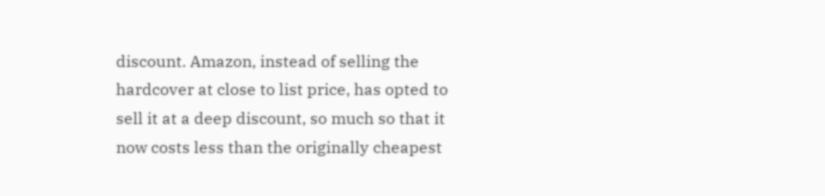discount. Amazon, instead of selling the hardcover at close to list price, has opted to sell it at a deep discount, so much so that it now costs less than the originally cheapest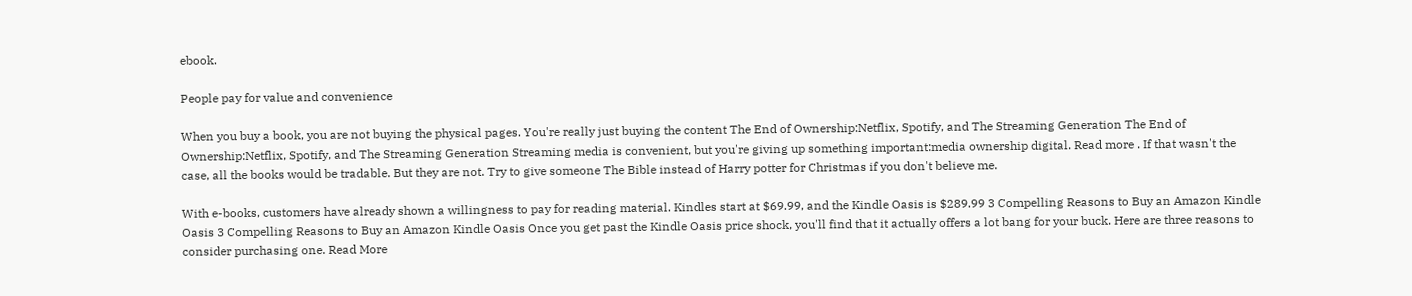ebook.

People pay for value and convenience

When you buy a book, you are not buying the physical pages. You're really just buying the content The End of Ownership:Netflix, Spotify, and The Streaming Generation The End of Ownership:Netflix, Spotify, and The Streaming Generation Streaming media is convenient, but you're giving up something important:media ownership digital. Read more . If that wasn't the case, all the books would be tradable. But they are not. Try to give someone The Bible instead of Harry potter for Christmas if you don't believe me.

With e-books, customers have already shown a willingness to pay for reading material. Kindles start at $69.99, and the Kindle Oasis is $289.99 3 Compelling Reasons to Buy an Amazon Kindle Oasis 3 Compelling Reasons to Buy an Amazon Kindle Oasis Once you get past the Kindle Oasis price shock, you'll find that it actually offers a lot bang for your buck. Here are three reasons to consider purchasing one. Read More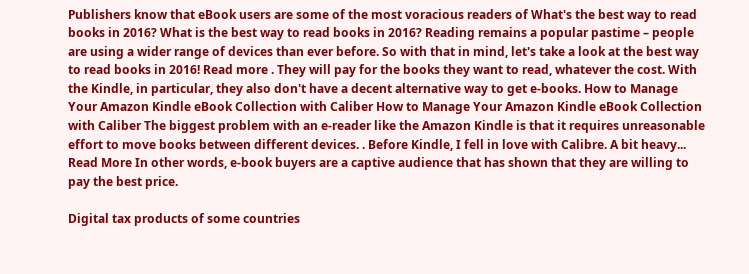Publishers know that eBook users are some of the most voracious readers of What's the best way to read books in 2016? What is the best way to read books in 2016? Reading remains a popular pastime – people are using a wider range of devices than ever before. So with that in mind, let's take a look at the best way to read books in 2016! Read more . They will pay for the books they want to read, whatever the cost. With the Kindle, in particular, they also don't have a decent alternative way to get e-books. How to Manage Your Amazon Kindle eBook Collection with Caliber How to Manage Your Amazon Kindle eBook Collection with Caliber The biggest problem with an e-reader like the Amazon Kindle is that it requires unreasonable effort to move books between different devices. . Before Kindle, I fell in love with Calibre. A bit heavy... Read More In other words, e-book buyers are a captive audience that has shown that they are willing to pay the best price.

Digital tax products of some countries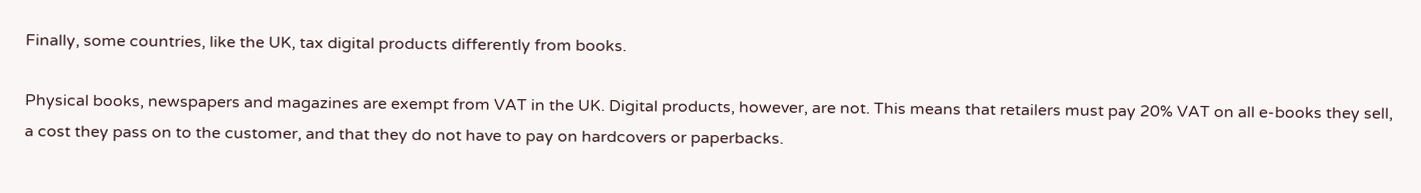Finally, some countries, like the UK, tax digital products differently from books.

Physical books, newspapers and magazines are exempt from VAT in the UK. Digital products, however, are not. This means that retailers must pay 20% VAT on all e-books they sell, a cost they pass on to the customer, and that they do not have to pay on hardcovers or paperbacks.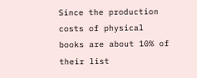Since the production costs of physical books are about 10% of their list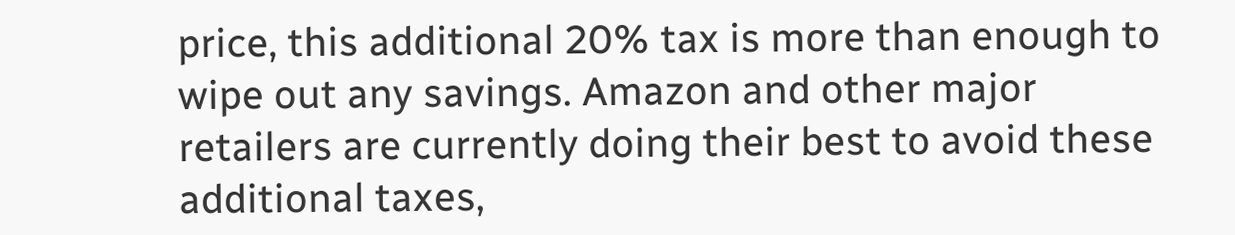price, this additional 20% tax is more than enough to wipe out any savings. Amazon and other major retailers are currently doing their best to avoid these additional taxes,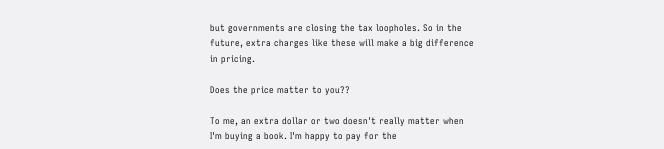but governments are closing the tax loopholes. So in the future, extra charges like these will make a big difference in pricing.

Does the price matter to you??

To me, an extra dollar or two doesn't really matter when I'm buying a book. I'm happy to pay for the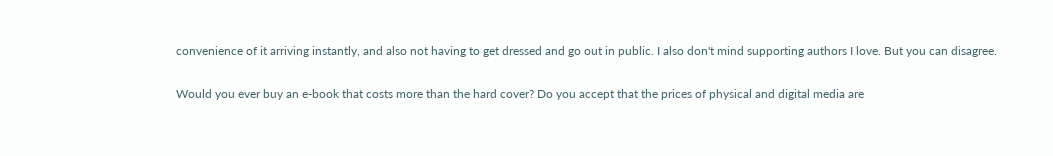convenience of it arriving instantly, and also not having to get dressed and go out in public. I also don't mind supporting authors I love. But you can disagree.

Would you ever buy an e-book that costs more than the hard cover? Do you accept that the prices of physical and digital media are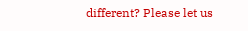different? Please let us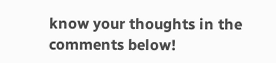know your thoughts in the comments below!